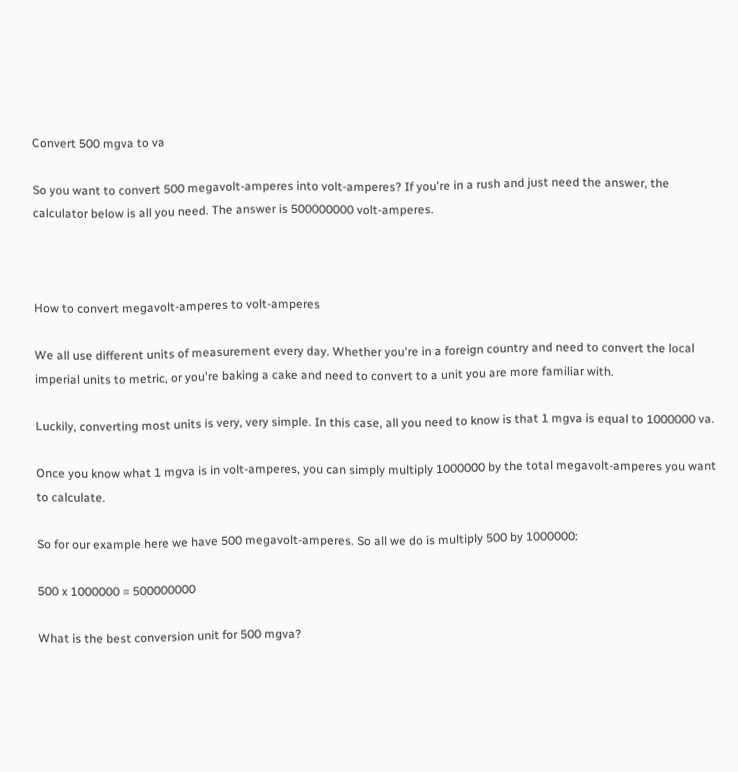Convert 500 mgva to va

So you want to convert 500 megavolt-amperes into volt-amperes? If you're in a rush and just need the answer, the calculator below is all you need. The answer is 500000000 volt-amperes.



How to convert megavolt-amperes to volt-amperes

We all use different units of measurement every day. Whether you're in a foreign country and need to convert the local imperial units to metric, or you're baking a cake and need to convert to a unit you are more familiar with.

Luckily, converting most units is very, very simple. In this case, all you need to know is that 1 mgva is equal to 1000000 va.

Once you know what 1 mgva is in volt-amperes, you can simply multiply 1000000 by the total megavolt-amperes you want to calculate.

So for our example here we have 500 megavolt-amperes. So all we do is multiply 500 by 1000000:

500 x 1000000 = 500000000

What is the best conversion unit for 500 mgva?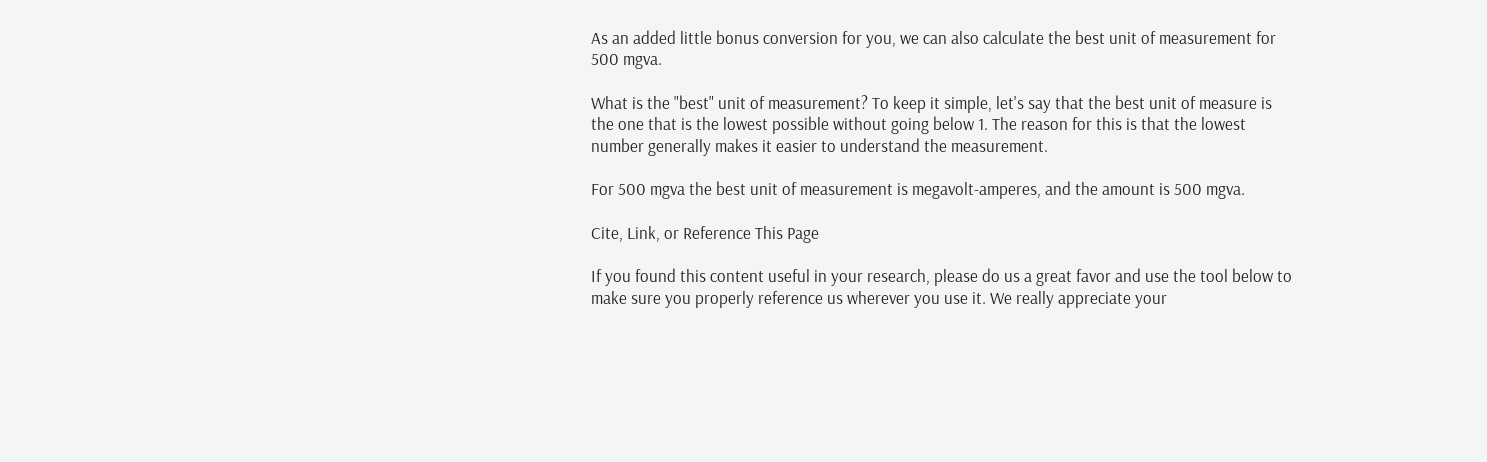As an added little bonus conversion for you, we can also calculate the best unit of measurement for 500 mgva.

What is the "best" unit of measurement? To keep it simple, let's say that the best unit of measure is the one that is the lowest possible without going below 1. The reason for this is that the lowest number generally makes it easier to understand the measurement.

For 500 mgva the best unit of measurement is megavolt-amperes, and the amount is 500 mgva.

Cite, Link, or Reference This Page

If you found this content useful in your research, please do us a great favor and use the tool below to make sure you properly reference us wherever you use it. We really appreciate your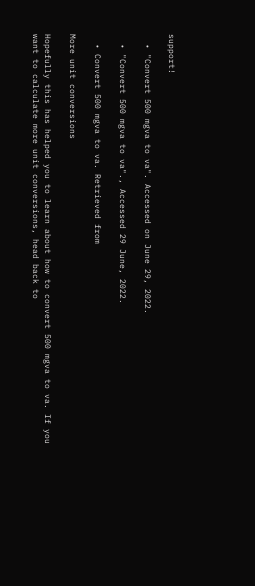support!

  • "Convert 500 mgva to va". Accessed on June 29, 2022.

  • "Convert 500 mgva to va"., Accessed 29 June, 2022.

  • Convert 500 mgva to va. Retrieved from

More unit conversions

Hopefully this has helped you to learn about how to convert 500 mgva to va. If you want to calculate more unit conversions, head back to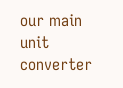our main unit converter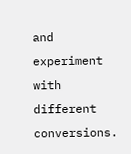and experiment with different conversions.